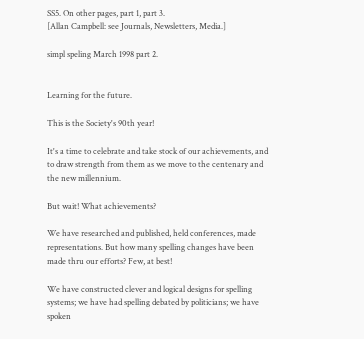SS5. On other pages, part 1, part 3.
[Allan Campbell: see Journals, Newsletters, Media.]

simpl speling March 1998 part 2.


Learning for the future.

This is the Society's 90th year!

It's a time to celebrate and take stock of our achievements, and to draw strength from them as we move to the centenary and the new millennium.

But wait! What achievements?

We have researched and published, held conferences, made representations. But how many spelling changes have been made thru our efforts? Few, at best!

We have constructed clever and logical designs for spelling systems; we have had spelling debated by politicians; we have spoken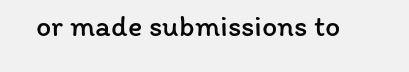or made submissions to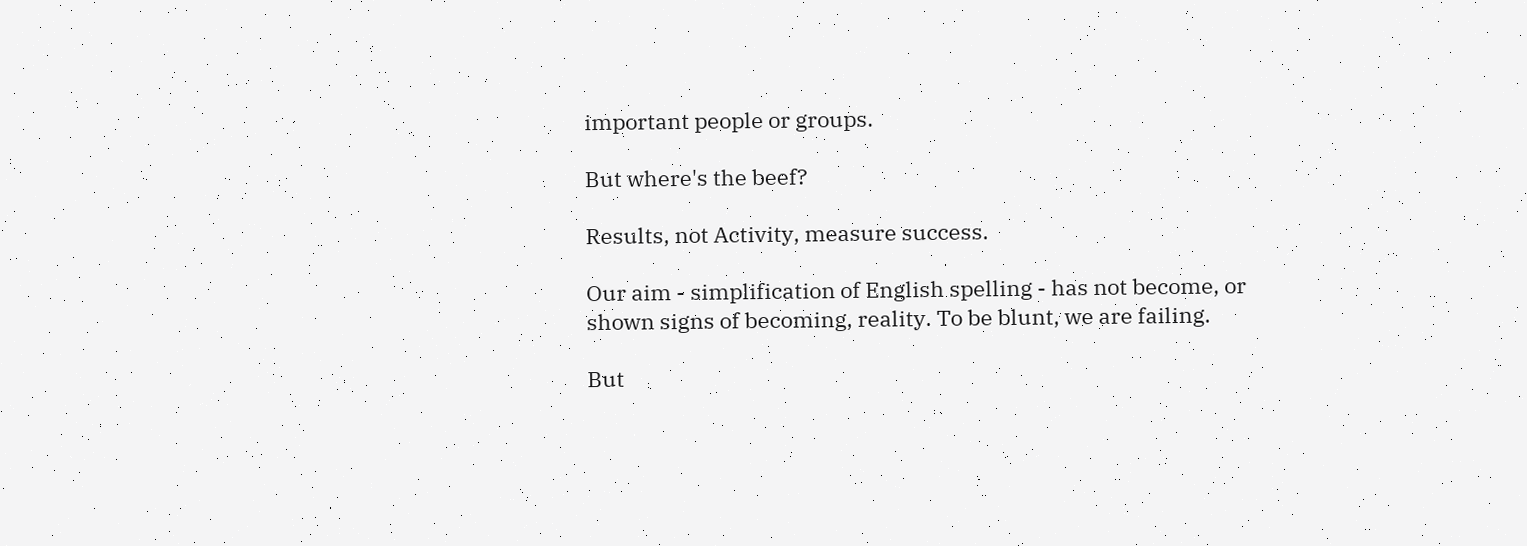important people or groups.

But where's the beef?

Results, not Activity, measure success.

Our aim - simplification of English spelling - has not become, or shown signs of becoming, reality. To be blunt, we are failing.

But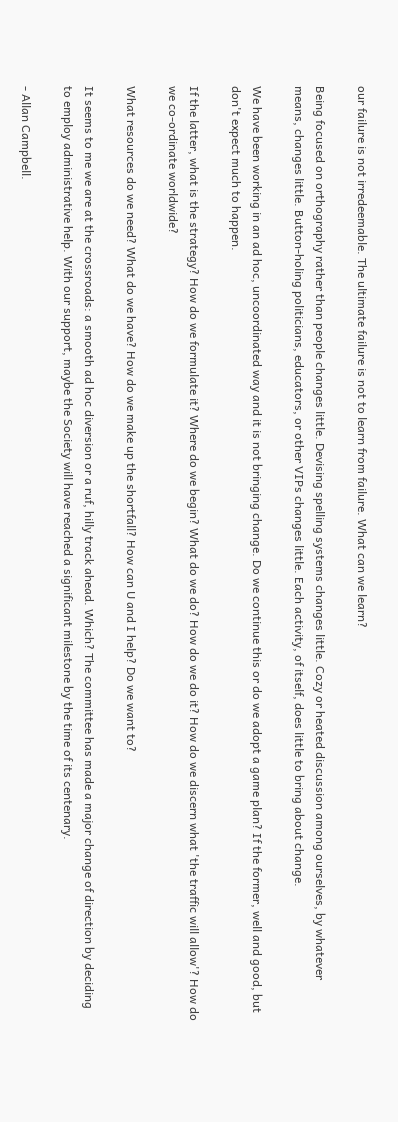our failure is not irredeemable. The ultimate failure is not to learn from failure. What can we learn?

Being focused on orthography rather than people changes little. Devising spelling systems changes little. Cozy or heated discussion among ourselves, by whatever means, changes little. Button-holing politicians, educators, or other VIPs changes little. Each activity, of itself, does little to bring about change.

We have been working in an ad hoc, uncoordinated way and it is not bringing change. Do we continue this or do we adopt a game plan? If the former, well and good, but don't expect much to happen.

If the latter, what is the strategy? How do we formulate it? Where do we begin? What do we do? How do we do it? How do we discern what 'the traffic will allow'? How do we co-ordinate worldwide?

What resources do we need? What do we have? How do we make up the shortfall? How can U and I help? Do we want to?

It seems to me we are at the crossroads: a smooth ad hoc diversion or a ruf, hilly track ahead. Which? The committee has made a major change of direction by deciding to employ administrative help. With our support, maybe the Society will have reached a significant milestone by the time of its centenary.

- Allan Campbell.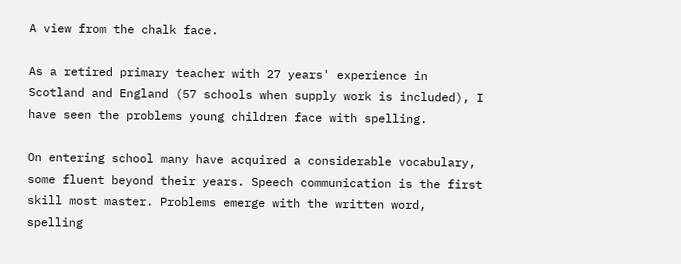A view from the chalk face.

As a retired primary teacher with 27 years' experience in Scotland and England (57 schools when supply work is included), I have seen the problems young children face with spelling.

On entering school many have acquired a considerable vocabulary, some fluent beyond their years. Speech communication is the first skill most master. Problems emerge with the written word, spelling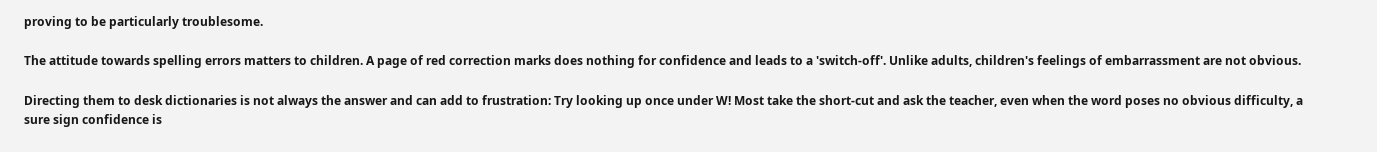proving to be particularly troublesome.

The attitude towards spelling errors matters to children. A page of red correction marks does nothing for confidence and leads to a 'switch-off'. Unlike adults, children's feelings of embarrassment are not obvious.

Directing them to desk dictionaries is not always the answer and can add to frustration: Try looking up once under W! Most take the short-cut and ask the teacher, even when the word poses no obvious difficulty, a sure sign confidence is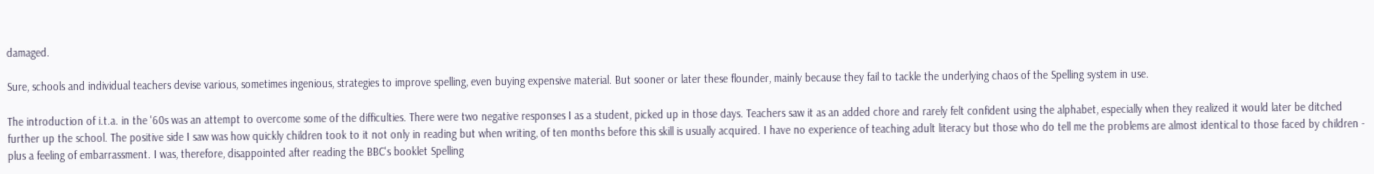damaged.

Sure, schools and individual teachers devise various, sometimes ingenious, strategies to improve spelling, even buying expensive material. But sooner or later these flounder, mainly because they fail to tackle the underlying chaos of the Spelling system in use.

The introduction of i.t.a. in the '60s was an attempt to overcome some of the difficulties. There were two negative responses I as a student, picked up in those days. Teachers saw it as an added chore and rarely felt confident using the alphabet, especially when they realized it would later be ditched further up the school. The positive side I saw was how quickly children took to it not only in reading but when writing, of ten months before this skill is usually acquired. I have no experience of teaching adult literacy but those who do tell me the problems are almost identical to those faced by children - plus a feeling of embarrassment. I was, therefore, disappointed after reading the BBC's booklet Spelling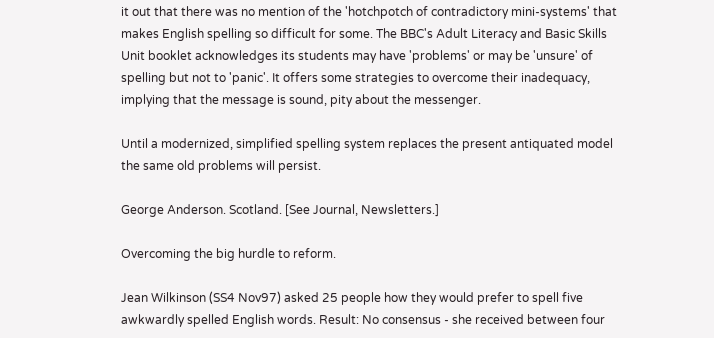it out that there was no mention of the 'hotchpotch of contradictory mini-systems' that makes English spelling so difficult for some. The BBC's Adult Literacy and Basic Skills Unit booklet acknowledges its students may have 'problems' or may be 'unsure' of spelling but not to 'panic'. It offers some strategies to overcome their inadequacy, implying that the message is sound, pity about the messenger.

Until a modernized, simplified spelling system replaces the present antiquated model the same old problems will persist.

George Anderson. Scotland. [See Journal, Newsletters.]

Overcoming the big hurdle to reform.

Jean Wilkinson (SS4 Nov97) asked 25 people how they would prefer to spell five awkwardly spelled English words. Result: No consensus - she received between four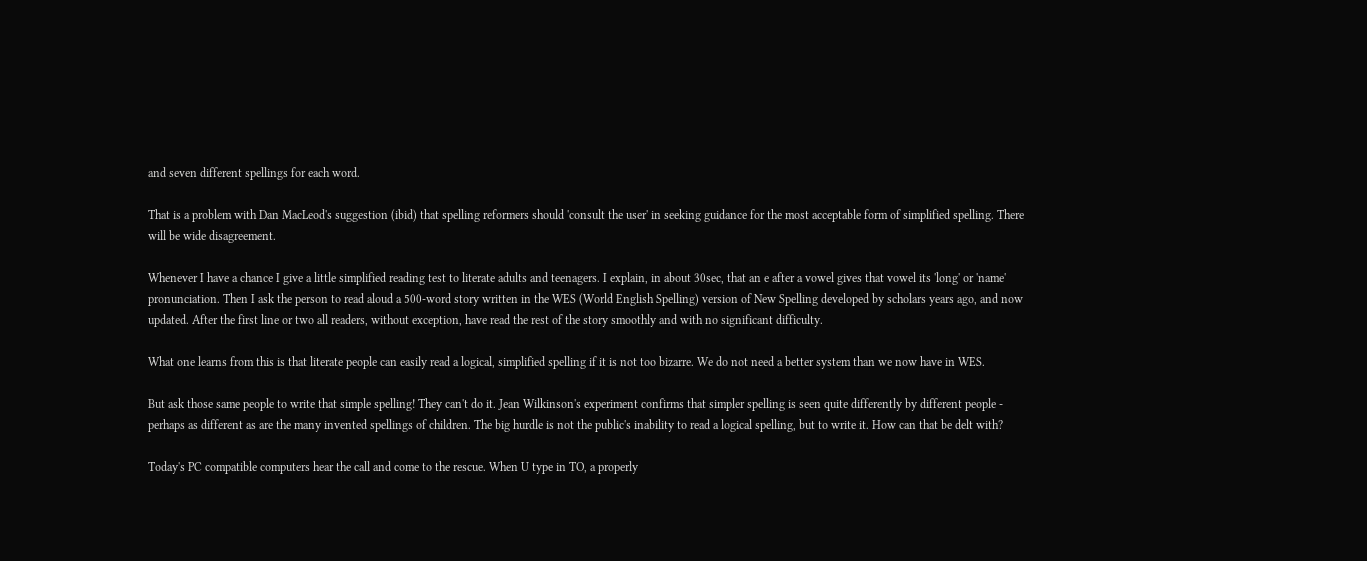and seven different spellings for each word.

That is a problem with Dan MacLeod's suggestion (ibid) that spelling reformers should 'consult the user' in seeking guidance for the most acceptable form of simplified spelling. There will be wide disagreement.

Whenever I have a chance I give a little simplified reading test to literate adults and teenagers. I explain, in about 30sec, that an e after a vowel gives that vowel its 'long' or 'name' pronunciation. Then I ask the person to read aloud a 500-word story written in the WES (World English Spelling) version of New Spelling developed by scholars years ago, and now updated. After the first line or two all readers, without exception, have read the rest of the story smoothly and with no significant difficulty.

What one learns from this is that literate people can easily read a logical, simplified spelling if it is not too bizarre. We do not need a better system than we now have in WES.

But ask those same people to write that simple spelling! They can't do it. Jean Wilkinson's experiment confirms that simpler spelling is seen quite differently by different people - perhaps as different as are the many invented spellings of children. The big hurdle is not the public's inability to read a logical spelling, but to write it. How can that be delt with?

Today's PC compatible computers hear the call and come to the rescue. When U type in TO, a properly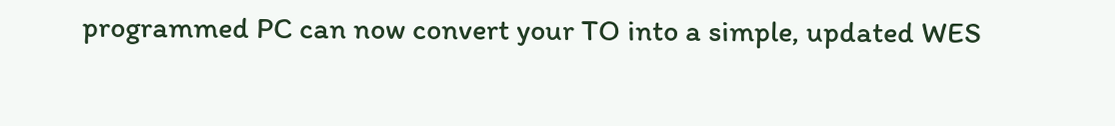programmed PC can now convert your TO into a simple, updated WES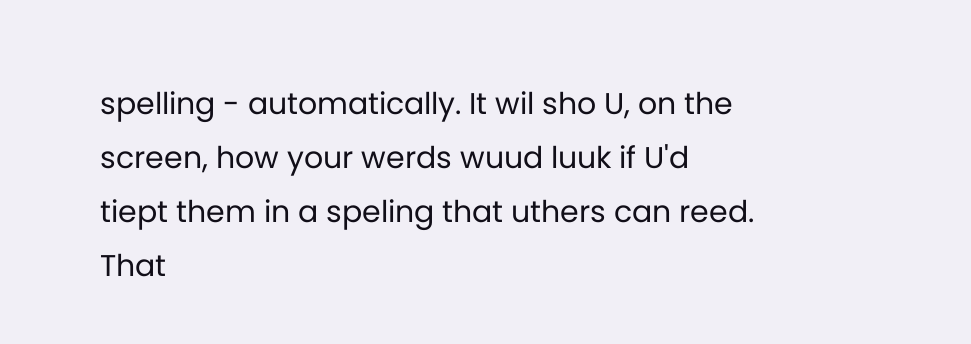spelling - automatically. It wil sho U, on the screen, how your werds wuud luuk if U'd tiept them in a speling that uthers can reed. That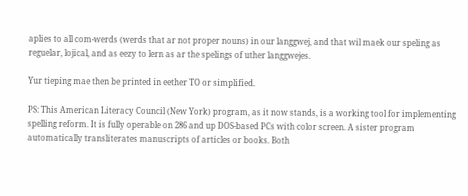aplies to all com-werds (werds that ar not proper nouns) in our langgwej, and that wil maek our speling as reguelar, lojical, and as eezy to lern as ar the spelings of uther langgwejes.

Yur tieping mae then be printed in eether TO or simplified.

PS: This American Literacy Council (New York) program, as it now stands, is a working tool for implementing spelling reform. It is fully operable on 286 and up DOS-based PCs with color screen. A sister program automatically transliterates manuscripts of articles or books. Both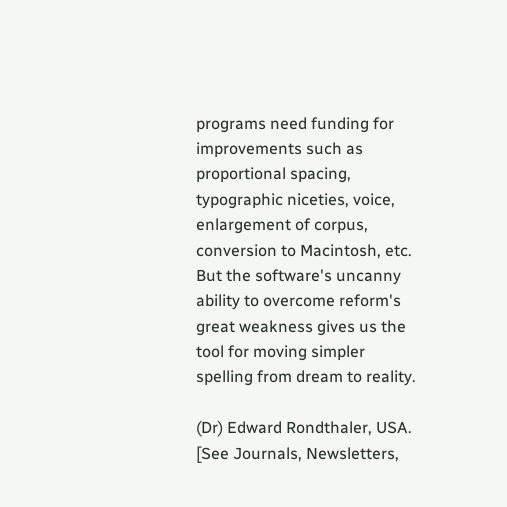programs need funding for improvements such as proportional spacing, typographic niceties, voice, enlargement of corpus, conversion to Macintosh, etc. But the software's uncanny ability to overcome reform's great weakness gives us the tool for moving simpler spelling from dream to reality.

(Dr) Edward Rondthaler, USA. [See Journals, Newsletters,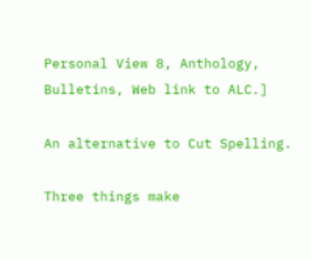Personal View 8, Anthology, Bulletins, Web link to ALC.]

An alternative to Cut Spelling.

Three things make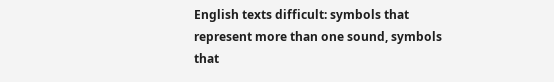English texts difficult: symbols that represent more than one sound, symbols that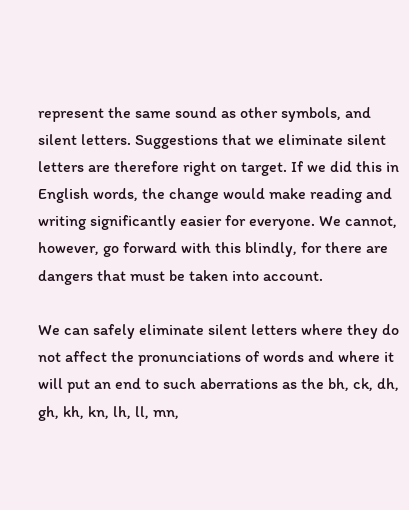represent the same sound as other symbols, and silent letters. Suggestions that we eliminate silent letters are therefore right on target. If we did this in English words, the change would make reading and writing significantly easier for everyone. We cannot, however, go forward with this blindly, for there are dangers that must be taken into account.

We can safely eliminate silent letters where they do not affect the pronunciations of words and where it will put an end to such aberrations as the bh, ck, dh, gh, kh, kn, lh, ll, mn,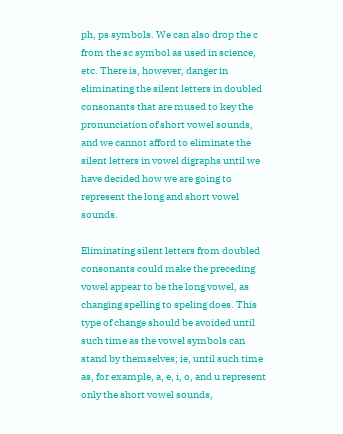ph, ps symbols. We can also drop the c from the sc symbol as used in science, etc. There is, however, danger in eliminating the silent letters in doubled consonants that are mused to key the pronunciation of short vowel sounds, and we cannot afford to eliminate the silent letters in vowel digraphs until we have decided how we are going to represent the long and short vowel sounds.

Eliminating silent letters from doubled consonants could make the preceding vowel appear to be the long vowel, as changing spelling to speling does. This type of change should be avoided until such time as the vowel symbols can stand by themselves; ie, until such time as, for example, a, e, i, o, and u represent only the short vowel sounds,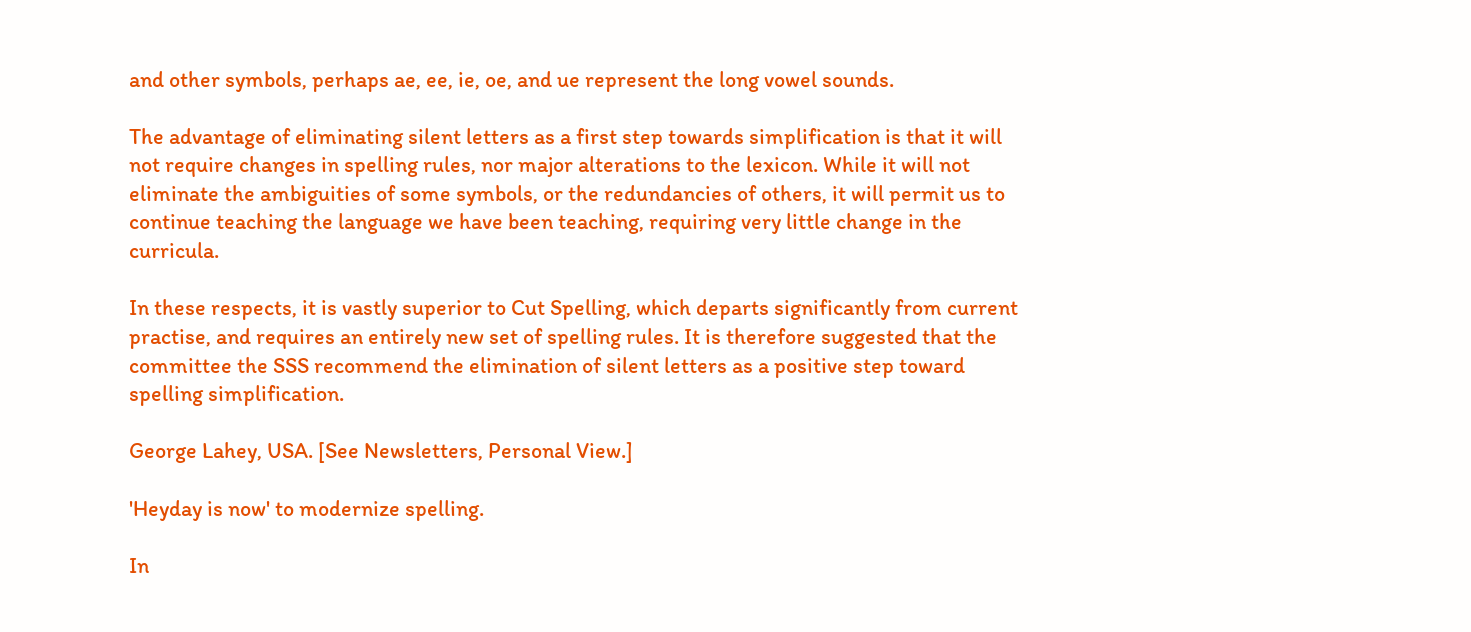and other symbols, perhaps ae, ee, ie, oe, and ue represent the long vowel sounds.

The advantage of eliminating silent letters as a first step towards simplification is that it will not require changes in spelling rules, nor major alterations to the lexicon. While it will not eliminate the ambiguities of some symbols, or the redundancies of others, it will permit us to continue teaching the language we have been teaching, requiring very little change in the curricula.

In these respects, it is vastly superior to Cut Spelling, which departs significantly from current practise, and requires an entirely new set of spelling rules. It is therefore suggested that the committee the SSS recommend the elimination of silent letters as a positive step toward spelling simplification.

George Lahey, USA. [See Newsletters, Personal View.]

'Heyday is now' to modernize spelling.

In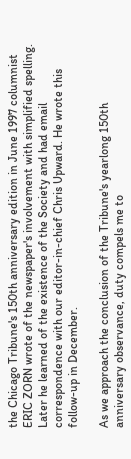the Chicago Tribune's 150th anniversary edition in June 1997 columnist ERIC ZORN wrote of the newspaper's involvement with simplified spelling. Later he learned of the existence of the Society and had email correspondence with our editor-in-chief Chris Upward. He wrote this follow-up in December.

As we approach the conclusion of the Tribune's yearlong 150th anniversary observance, duty compels me to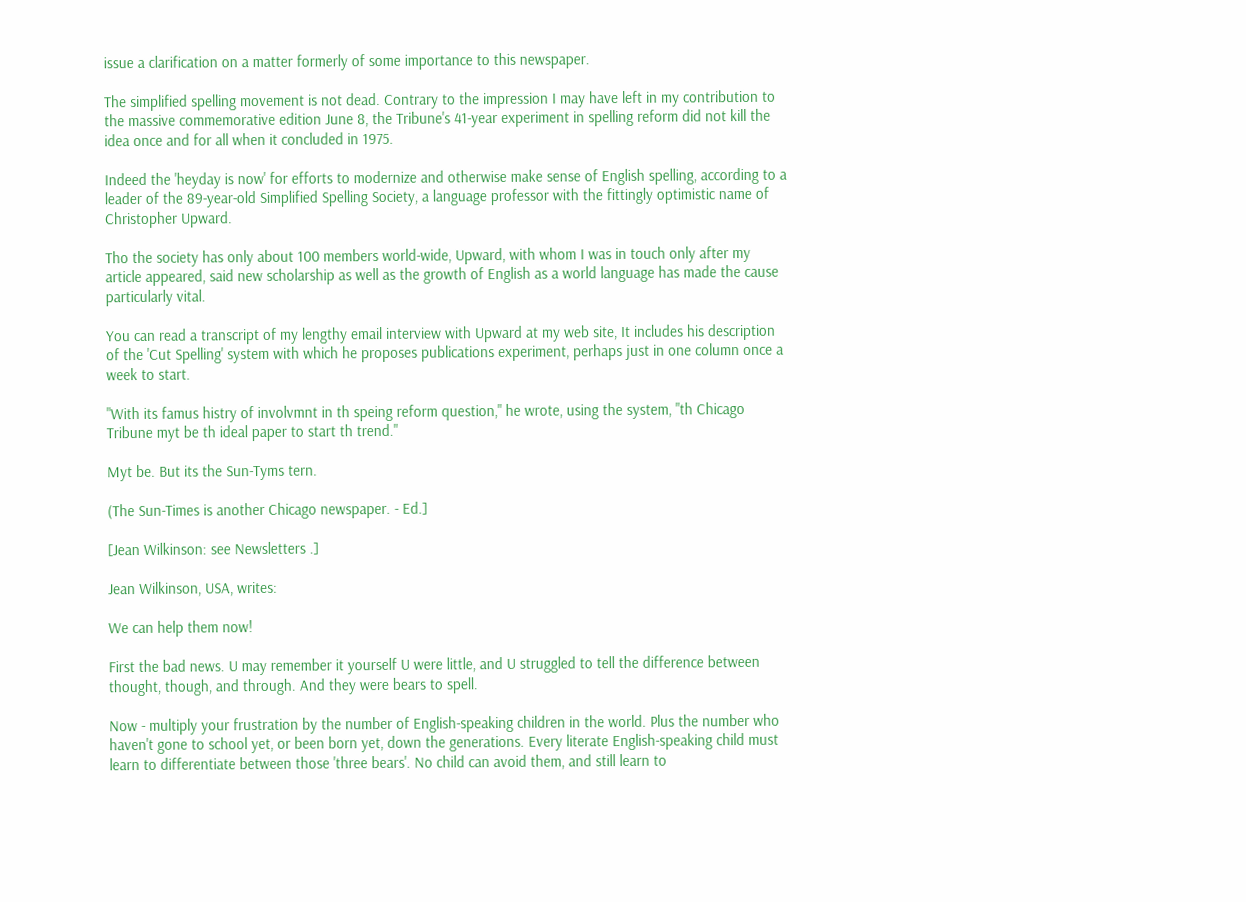issue a clarification on a matter formerly of some importance to this newspaper.

The simplified spelling movement is not dead. Contrary to the impression I may have left in my contribution to the massive commemorative edition June 8, the Tribune's 41-year experiment in spelling reform did not kill the idea once and for all when it concluded in 1975.

Indeed the 'heyday is now' for efforts to modernize and otherwise make sense of English spelling, according to a leader of the 89-year-old Simplified Spelling Society, a language professor with the fittingly optimistic name of Christopher Upward.

Tho the society has only about 100 members world-wide, Upward, with whom I was in touch only after my article appeared, said new scholarship as well as the growth of English as a world language has made the cause particularly vital.

You can read a transcript of my lengthy email interview with Upward at my web site, It includes his description of the 'Cut Spelling' system with which he proposes publications experiment, perhaps just in one column once a week to start.

"With its famus histry of involvmnt in th speing reform question," he wrote, using the system, "th Chicago Tribune myt be th ideal paper to start th trend."

Myt be. But its the Sun-Tyms tern.

(The Sun-Times is another Chicago newspaper. - Ed.]

[Jean Wilkinson: see Newsletters .]

Jean Wilkinson, USA, writes:

We can help them now!

First the bad news. U may remember it yourself U were little, and U struggled to tell the difference between thought, though, and through. And they were bears to spell.

Now - multiply your frustration by the number of English-speaking children in the world. Plus the number who haven't gone to school yet, or been born yet, down the generations. Every literate English-speaking child must learn to differentiate between those 'three bears'. No child can avoid them, and still learn to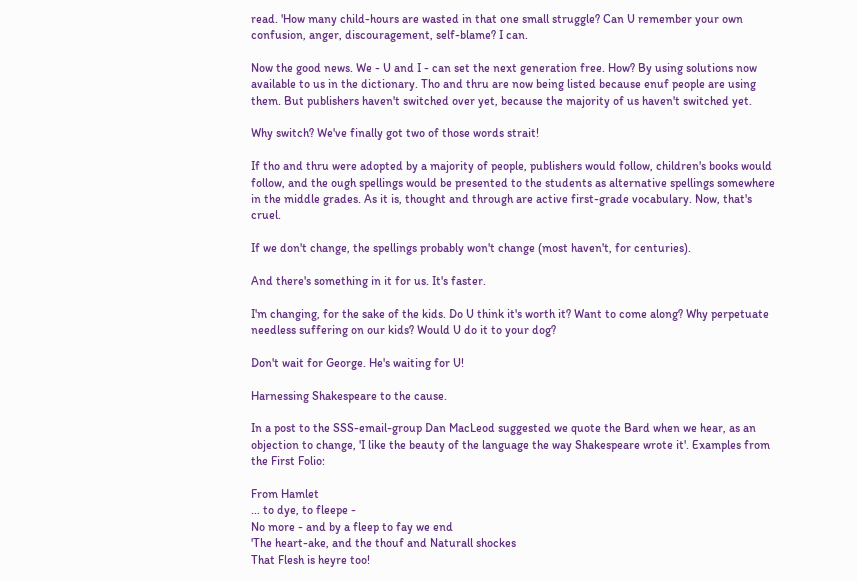read. 'How many child-hours are wasted in that one small struggle? Can U remember your own confusion, anger, discouragement, self-blame? I can.

Now the good news. We - U and I - can set the next generation free. How? By using solutions now available to us in the dictionary. Tho and thru are now being listed because enuf people are using them. But publishers haven't switched over yet, because the majority of us haven't switched yet.

Why switch? We've finally got two of those words strait!

If tho and thru were adopted by a majority of people, publishers would follow, children's books would follow, and the ough spellings would be presented to the students as alternative spellings somewhere in the middle grades. As it is, thought and through are active first-grade vocabulary. Now, that's cruel.

If we don't change, the spellings probably won't change (most haven't, for centuries).

And there's something in it for us. It's faster.

I'm changing, for the sake of the kids. Do U think it's worth it? Want to come along? Why perpetuate needless suffering on our kids? Would U do it to your dog?

Don't wait for George. He's waiting for U!

Harnessing Shakespeare to the cause.

In a post to the SSS-email-group Dan MacLeod suggested we quote the Bard when we hear, as an objection to change, 'I like the beauty of the language the way Shakespeare wrote it'. Examples from the First Folio:

From Hamlet
... to dye, to fleepe -
No more - and by a fleep to fay we end
'The heart-ake, and the thouf and Naturall shockes
That Flesh is heyre too!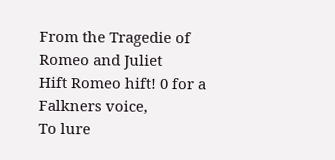From the Tragedie of Romeo and Juliet
Hift Romeo hift! 0 for a Falkners voice,
To lure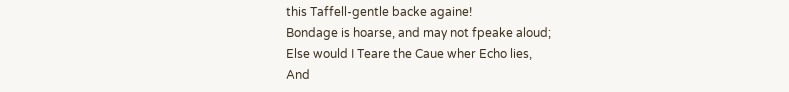this Taffell-gentle backe againe!
Bondage is hoarse, and may not fpeake aloud;
Else would I Teare the Caue wher Echo lies,
And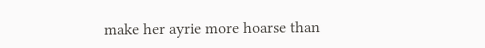make her ayrie more hoarse than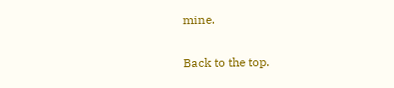mine.

Back to the top.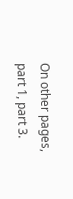On other pages, part 1, part 3.